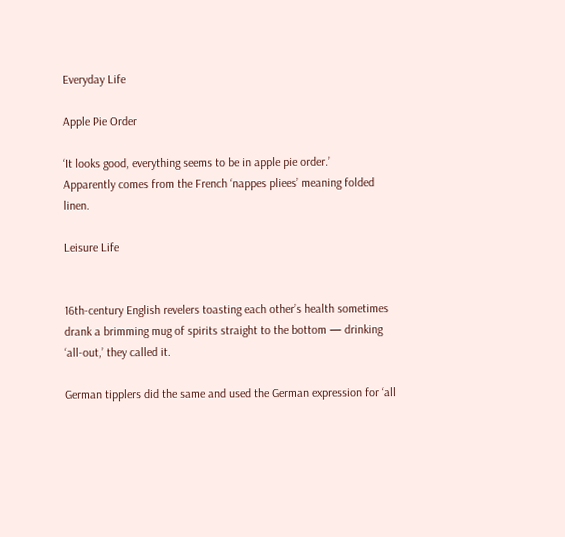Everyday Life

Apple Pie Order

‘It looks good, everything seems to be in apple pie order.’
Apparently comes from the French ‘nappes pliees’ meaning folded linen.

Leisure Life


16th-century English revelers toasting each other’s health sometimes drank a brimming mug of spirits straight to the bottom — drinking ‘all-out,’ they called it.

German tipplers did the same and used the German expression for ‘all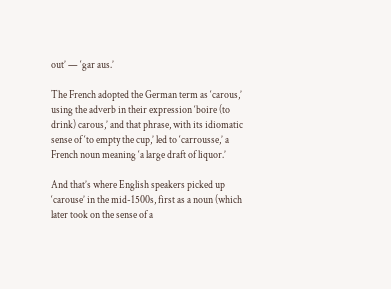out’ — ‘gar aus.’

The French adopted the German term as ‘carous,’ using the adverb in their expression ‘boire (to drink) carous,’ and that phrase, with its idiomatic sense of ‘to empty the cup,’ led to ‘carrousse,’ a French noun meaning ‘a large draft of liquor.’

And that’s where English speakers picked up ‘carouse’ in the mid-1500s, first as a noun (which later took on the sense of a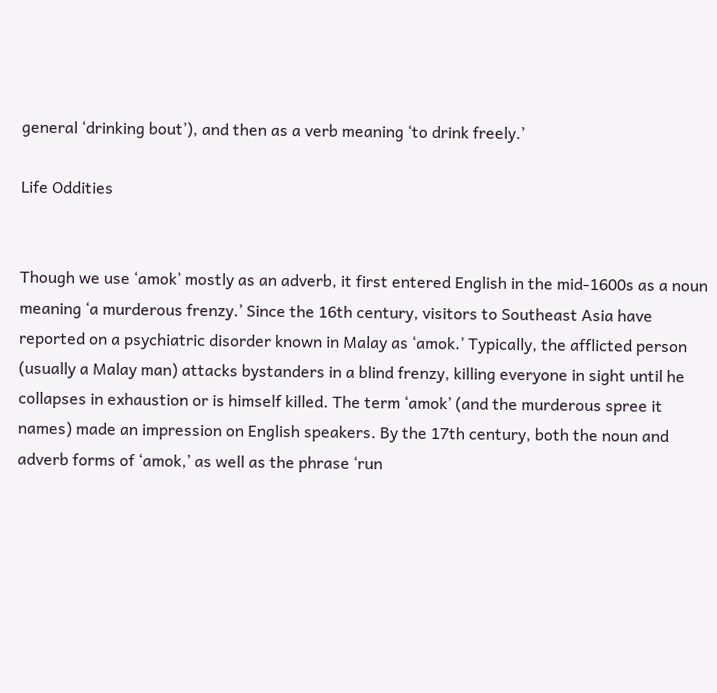general ‘drinking bout’), and then as a verb meaning ‘to drink freely.’

Life Oddities


Though we use ‘amok’ mostly as an adverb, it first entered English in the mid-1600s as a noun meaning ‘a murderous frenzy.’ Since the 16th century, visitors to Southeast Asia have reported on a psychiatric disorder known in Malay as ‘amok.’ Typically, the afflicted person (usually a Malay man) attacks bystanders in a blind frenzy, killing everyone in sight until he collapses in exhaustion or is himself killed. The term ‘amok’ (and the murderous spree it names) made an impression on English speakers. By the 17th century, both the noun and adverb forms of ‘amok,’ as well as the phrase ‘run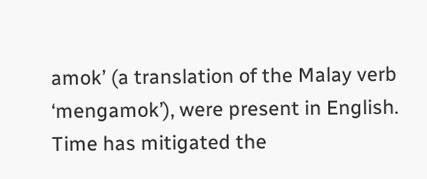amok’ (a translation of the Malay verb ‘mengamok’), were present in English. Time has mitigated the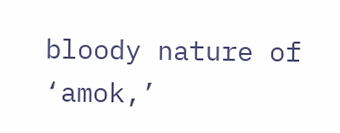bloody nature of ‘amok,’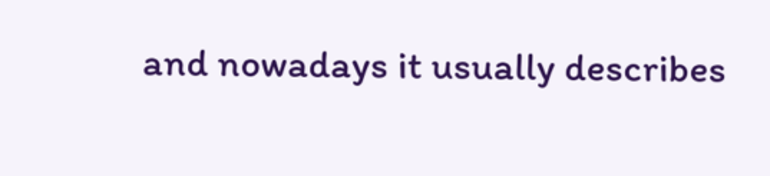and nowadays it usually describes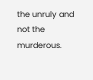the unruly and not the murderous.